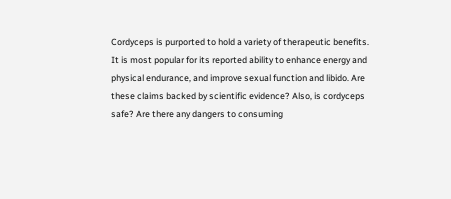Cordyceps is purported to hold a variety of therapeutic benefits. It is most popular for its reported ability to enhance energy and physical endurance, and improve sexual function and libido. Are these claims backed by scientific evidence? Also, is cordyceps safe? Are there any dangers to consuming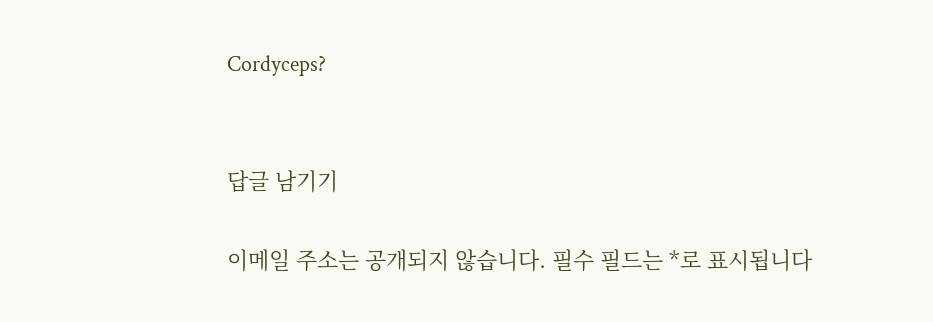Cordyceps?


답글 남기기

이메일 주소는 공개되지 않습니다. 필수 필드는 *로 표시됩니다